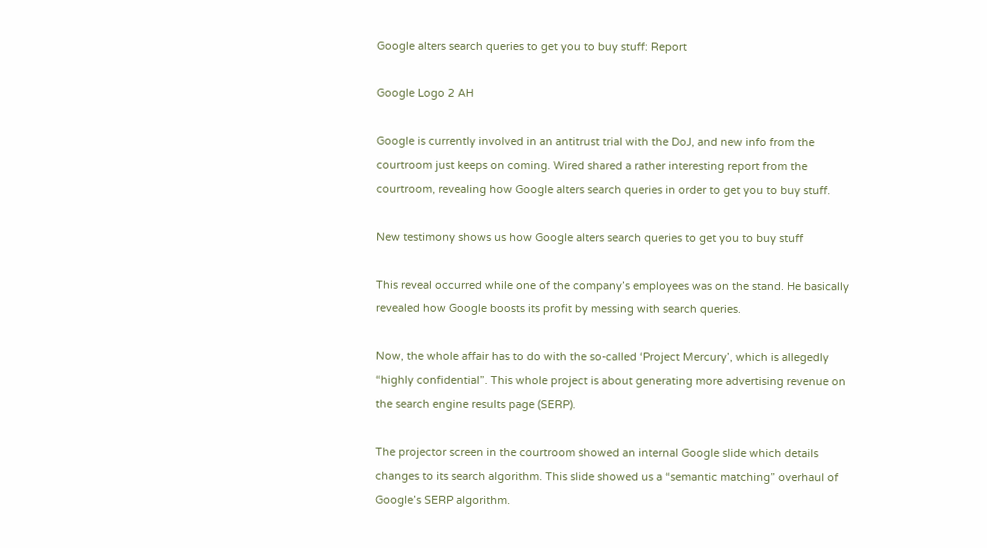Google alters search queries to get you to buy stuff: Report

Google Logo 2 AH

Google is currently involved in an antitrust trial with the DoJ, and new info from the courtroom just keeps on coming. Wired shared a rather interesting report from the courtroom, revealing how Google alters search queries in order to get you to buy stuff.

New testimony shows us how Google alters search queries to get you to buy stuff

This reveal occurred while one of the company’s employees was on the stand. He basically revealed how Google boosts its profit by messing with search queries.

Now, the whole affair has to do with the so-called ‘Project Mercury’, which is allegedly “highly confidential”. This whole project is about generating more advertising revenue on the search engine results page (SERP).

The projector screen in the courtroom showed an internal Google slide which details changes to its search algorithm. This slide showed us a “semantic matching” overhaul of Google’s SERP algorithm.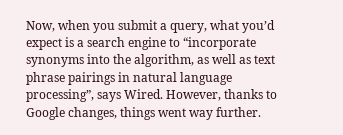Now, when you submit a query, what you’d expect is a search engine to “incorporate synonyms into the algorithm, as well as text phrase pairings in natural language processing”, says Wired. However, thanks to Google changes, things went way further.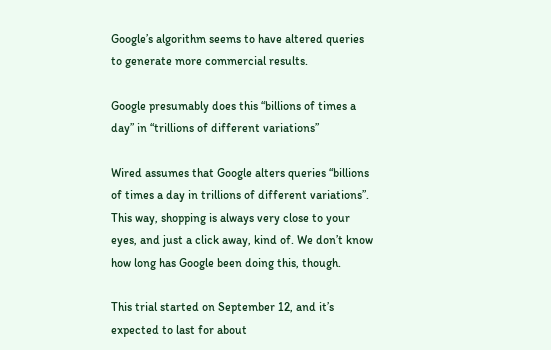Google’s algorithm seems to have altered queries to generate more commercial results.

Google presumably does this “billions of times a day” in “trillions of different variations”

Wired assumes that Google alters queries “billions of times a day in trillions of different variations”. This way, shopping is always very close to your eyes, and just a click away, kind of. We don’t know how long has Google been doing this, though.

This trial started on September 12, and it’s expected to last for about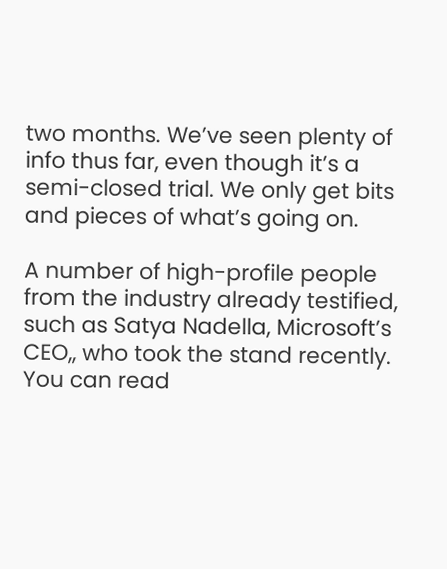two months. We’ve seen plenty of info thus far, even though it’s a semi-closed trial. We only get bits and pieces of what’s going on.

A number of high-profile people from the industry already testified, such as Satya Nadella, Microsoft’s CEO,, who took the stand recently. You can read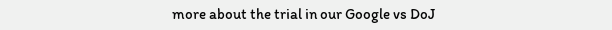more about the trial in our Google vs DoJ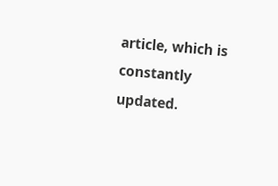article, which is constantly updated.